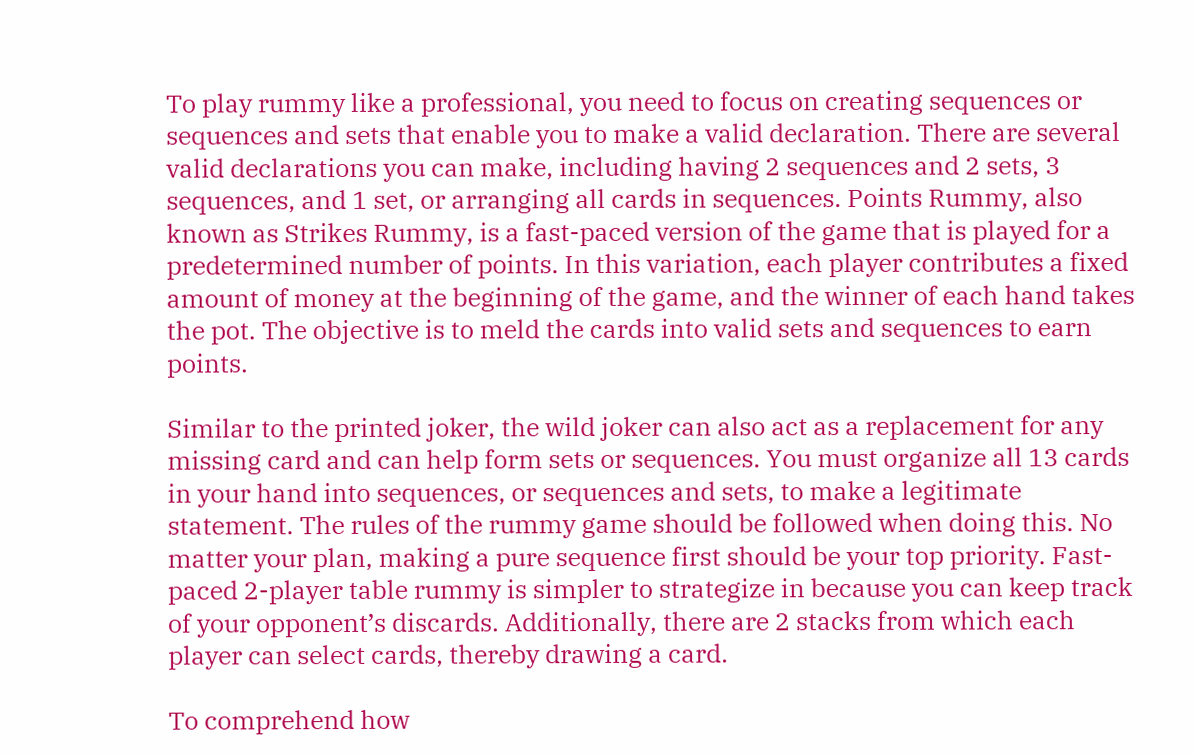To play rummy like a professional, you need to focus on creating sequences or sequences and sets that enable you to make a valid declaration. There are several valid declarations you can make, including having 2 sequences and 2 sets, 3 sequences, and 1 set, or arranging all cards in sequences. Points Rummy, also known as Strikes Rummy, is a fast-paced version of the game that is played for a predetermined number of points. In this variation, each player contributes a fixed amount of money at the beginning of the game, and the winner of each hand takes the pot. The objective is to meld the cards into valid sets and sequences to earn points.

Similar to the printed joker, the wild joker can also act as a replacement for any missing card and can help form sets or sequences. You must organize all 13 cards in your hand into sequences, or sequences and sets, to make a legitimate statement. The rules of the rummy game should be followed when doing this. No matter your plan, making a pure sequence first should be your top priority. Fast-paced 2-player table rummy is simpler to strategize in because you can keep track of your opponent’s discards. Additionally, there are 2 stacks from which each player can select cards, thereby drawing a card.

To comprehend how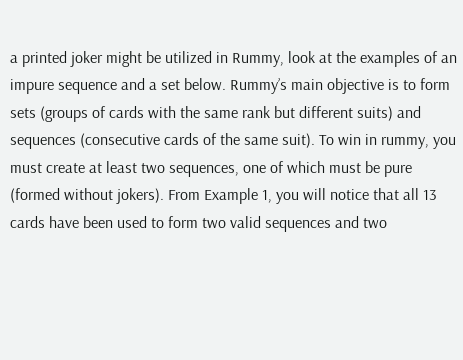a printed joker might be utilized in Rummy, look at the examples of an impure sequence and a set below. Rummy’s main objective is to form sets (groups of cards with the same rank but different suits) and sequences (consecutive cards of the same suit). To win in rummy, you must create at least two sequences, one of which must be pure (formed without jokers). From Example 1, you will notice that all 13 cards have been used to form two valid sequences and two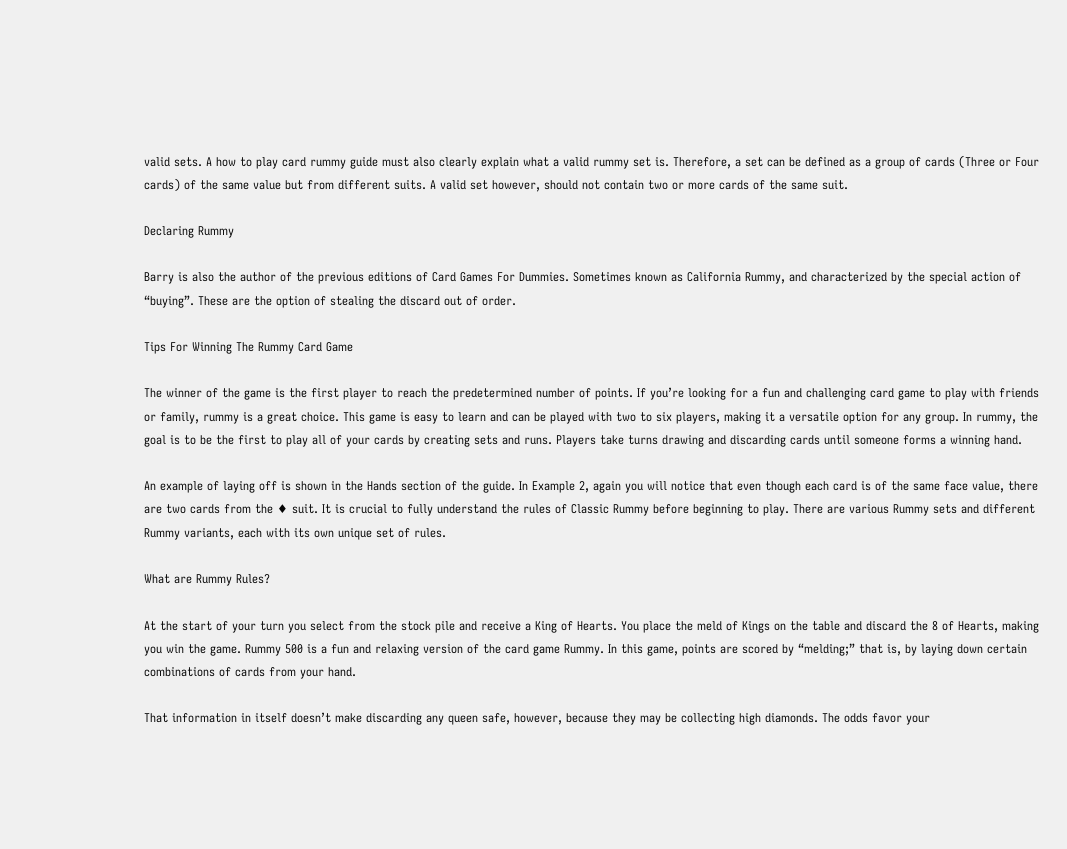valid sets. A how to play card rummy guide must also clearly explain what a valid rummy set is. Therefore, a set can be defined as a group of cards (Three or Four cards) of the same value but from different suits. A valid set however, should not contain two or more cards of the same suit.

Declaring Rummy

Barry is also the author of the previous editions of Card Games For Dummies. Sometimes known as California Rummy, and characterized by the special action of “buying”. These are the option of stealing the discard out of order.

Tips For Winning The Rummy Card Game

The winner of the game is the first player to reach the predetermined number of points. If you’re looking for a fun and challenging card game to play with friends or family, rummy is a great choice. This game is easy to learn and can be played with two to six players, making it a versatile option for any group. In rummy, the goal is to be the first to play all of your cards by creating sets and runs. Players take turns drawing and discarding cards until someone forms a winning hand.

An example of laying off is shown in the Hands section of the guide. In Example 2, again you will notice that even though each card is of the same face value, there are two cards from the ♦ suit. It is crucial to fully understand the rules of Classic Rummy before beginning to play. There are various Rummy sets and different Rummy variants, each with its own unique set of rules.

What are Rummy Rules?

At the start of your turn you select from the stock pile and receive a King of Hearts. You place the meld of Kings on the table and discard the 8 of Hearts, making you win the game. Rummy 500 is a fun and relaxing version of the card game Rummy. In this game, points are scored by “melding;” that is, by laying down certain combinations of cards from your hand.

That information in itself doesn’t make discarding any queen safe, however, because they may be collecting high diamonds. The odds favor your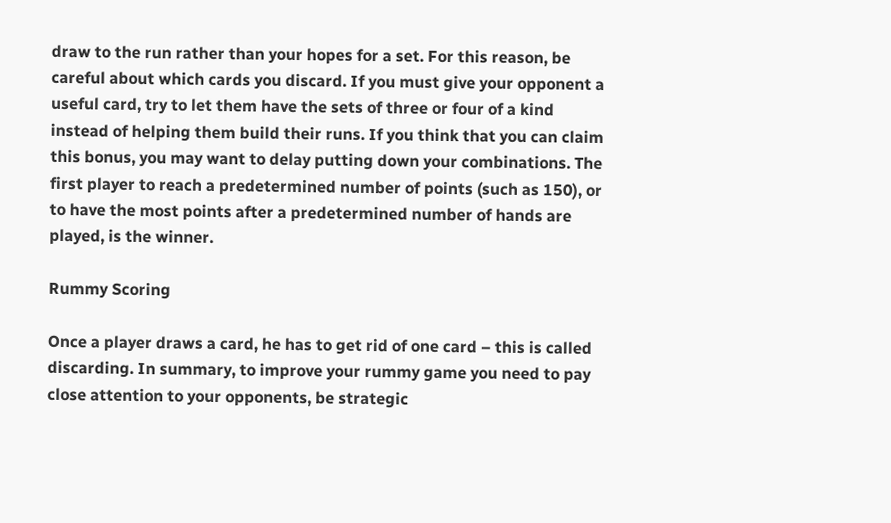draw to the run rather than your hopes for a set. For this reason, be careful about which cards you discard. If you must give your opponent a useful card, try to let them have the sets of three or four of a kind instead of helping them build their runs. If you think that you can claim this bonus, you may want to delay putting down your combinations. The first player to reach a predetermined number of points (such as 150), or to have the most points after a predetermined number of hands are played, is the winner.

Rummy Scoring

Once a player draws a card, he has to get rid of one card – this is called discarding. In summary, to improve your rummy game you need to pay close attention to your opponents, be strategic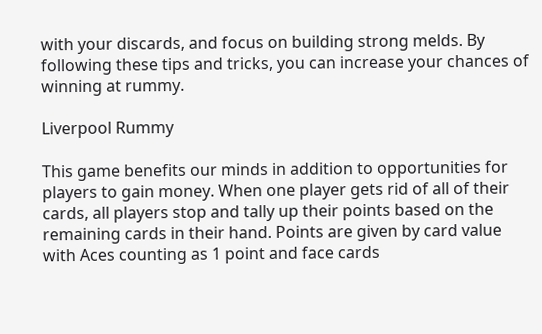with your discards, and focus on building strong melds. By following these tips and tricks, you can increase your chances of winning at rummy.

Liverpool Rummy

This game benefits our minds in addition to opportunities for players to gain money. When one player gets rid of all of their cards, all players stop and tally up their points based on the remaining cards in their hand. Points are given by card value with Aces counting as 1 point and face cards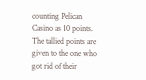counting Pelican Casino as 10 points. The tallied points are given to the one who got rid of their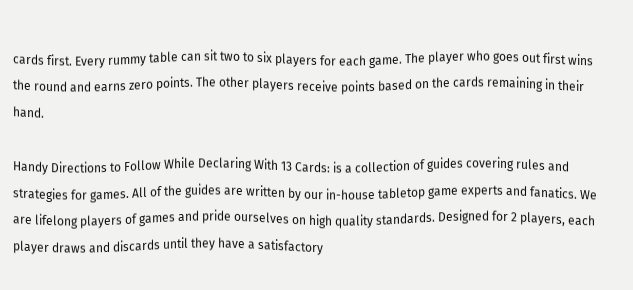cards first. Every rummy table can sit two to six players for each game. The player who goes out first wins the round and earns zero points. The other players receive points based on the cards remaining in their hand.

Handy Directions to Follow While Declaring With 13 Cards: is a collection of guides covering rules and strategies for games. All of the guides are written by our in-house tabletop game experts and fanatics. We are lifelong players of games and pride ourselves on high quality standards. Designed for 2 players, each player draws and discards until they have a satisfactory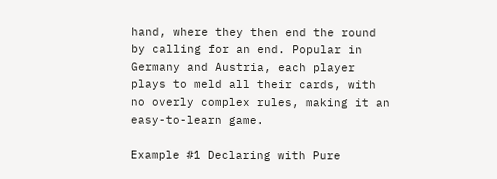hand, where they then end the round by calling for an end. Popular in Germany and Austria, each player plays to meld all their cards, with no overly complex rules, making it an easy-to-learn game.

Example #1 Declaring with Pure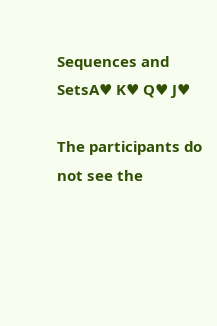Sequences and SetsA♥ K♥ Q♥ J♥

The participants do not see the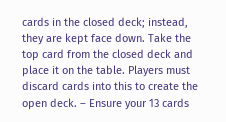cards in the closed deck; instead, they are kept face down. Take the top card from the closed deck and place it on the table. Players must discard cards into this to create the open deck. – Ensure your 13 cards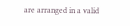are arranged in a valid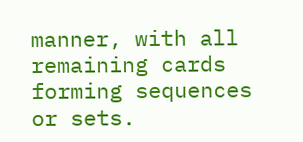manner, with all remaining cards forming sequences or sets.